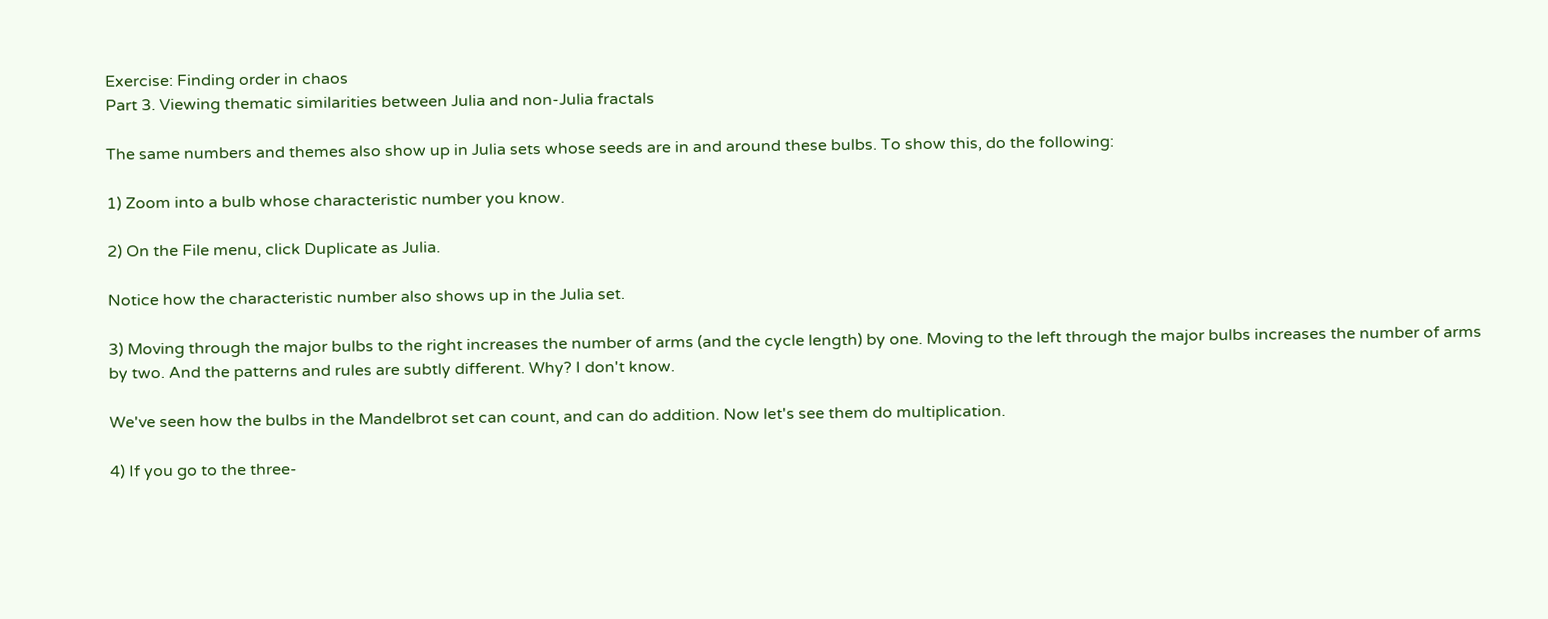Exercise: Finding order in chaos
Part 3. Viewing thematic similarities between Julia and non-Julia fractals

The same numbers and themes also show up in Julia sets whose seeds are in and around these bulbs. To show this, do the following:

1) Zoom into a bulb whose characteristic number you know.

2) On the File menu, click Duplicate as Julia.

Notice how the characteristic number also shows up in the Julia set.

3) Moving through the major bulbs to the right increases the number of arms (and the cycle length) by one. Moving to the left through the major bulbs increases the number of arms by two. And the patterns and rules are subtly different. Why? I don't know.

We've seen how the bulbs in the Mandelbrot set can count, and can do addition. Now let's see them do multiplication.

4) If you go to the three-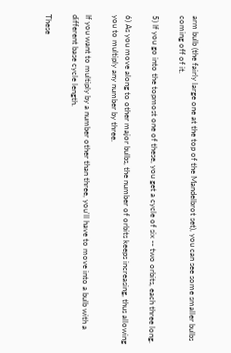arm bulb (the fairly large one at the top of the Mandelbrot set), you can see some smaller bulbs coming off of it.

5) If you go into the topmost one of these, you get a cycle of six -- two orbits, each three long.

6) As you move along to other major bulbs, the number of orbits keeps increasing, thus allowing you to multiply any number by three.

If you want to multiply by a number other than three, you'll have to move into a bulb with a different base cycle length.

These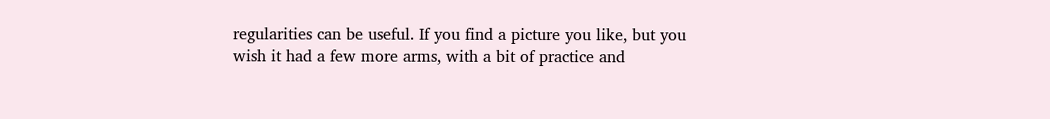regularities can be useful. If you find a picture you like, but you wish it had a few more arms, with a bit of practice and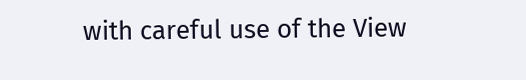with careful use of the View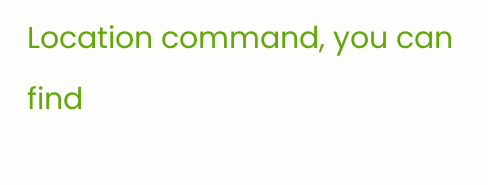Location command, you can find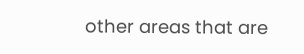other areas that are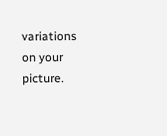variations on your picture.